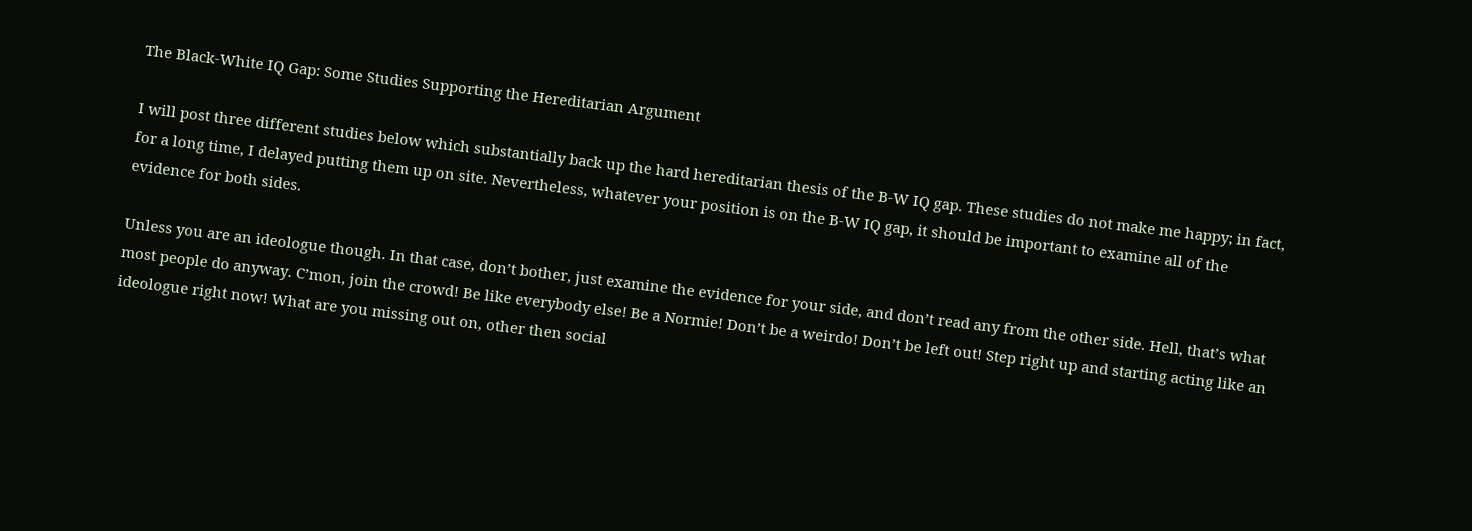The Black-White IQ Gap: Some Studies Supporting the Hereditarian Argument

I will post three different studies below which substantially back up the hard hereditarian thesis of the B-W IQ gap. These studies do not make me happy; in fact, for a long time, I delayed putting them up on site. Nevertheless, whatever your position is on the B-W IQ gap, it should be important to examine all of the evidence for both sides.

Unless you are an ideologue though. In that case, don’t bother, just examine the evidence for your side, and don’t read any from the other side. Hell, that’s what most people do anyway. C’mon, join the crowd! Be like everybody else! Be a Normie! Don’t be a weirdo! Don’t be left out! Step right up and starting acting like an ideologue right now! What are you missing out on, other then social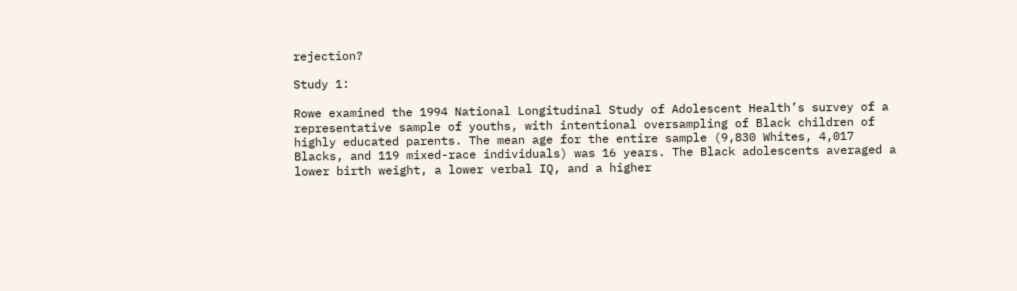rejection?

Study 1:

Rowe examined the 1994 National Longitudinal Study of Adolescent Health’s survey of a representative sample of youths, with intentional oversampling of Black children of highly educated parents. The mean age for the entire sample (9,830 Whites, 4,017 Blacks, and 119 mixed-race individuals) was 16 years. The Black adolescents averaged a lower birth weight, a lower verbal IQ, and a higher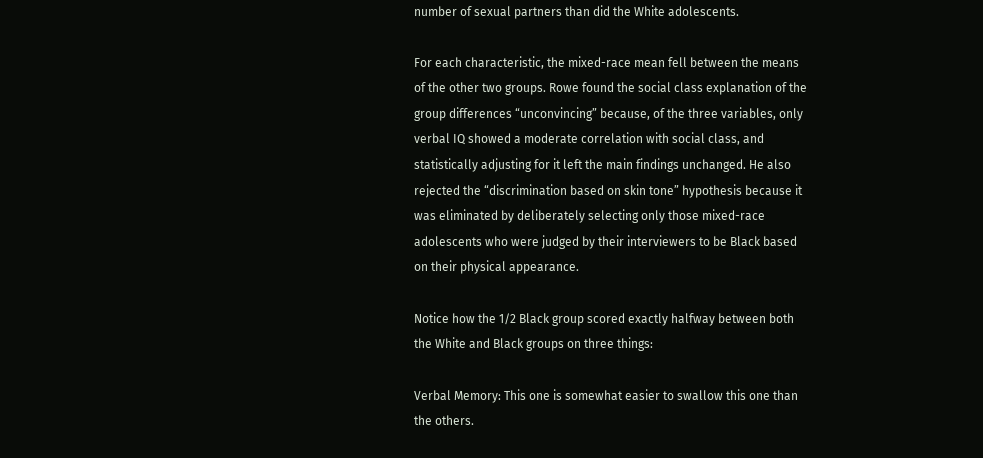number of sexual partners than did the White adolescents.

For each characteristic, the mixed-race mean fell between the means of the other two groups. Rowe found the social class explanation of the group differences “unconvincing” because, of the three variables, only verbal IQ showed a moderate correlation with social class, and statistically adjusting for it left the main findings unchanged. He also rejected the “discrimination based on skin tone” hypothesis because it was eliminated by deliberately selecting only those mixed-race adolescents who were judged by their interviewers to be Black based on their physical appearance.

Notice how the 1/2 Black group scored exactly halfway between both the White and Black groups on three things:

Verbal Memory: This one is somewhat easier to swallow this one than the others.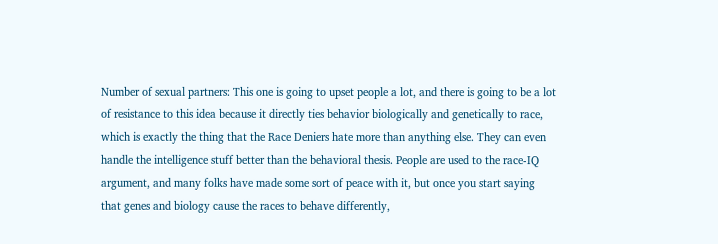Number of sexual partners: This one is going to upset people a lot, and there is going to be a lot of resistance to this idea because it directly ties behavior biologically and genetically to race, which is exactly the thing that the Race Deniers hate more than anything else. They can even handle the intelligence stuff better than the behavioral thesis. People are used to the race-IQ argument, and many folks have made some sort of peace with it, but once you start saying that genes and biology cause the races to behave differently,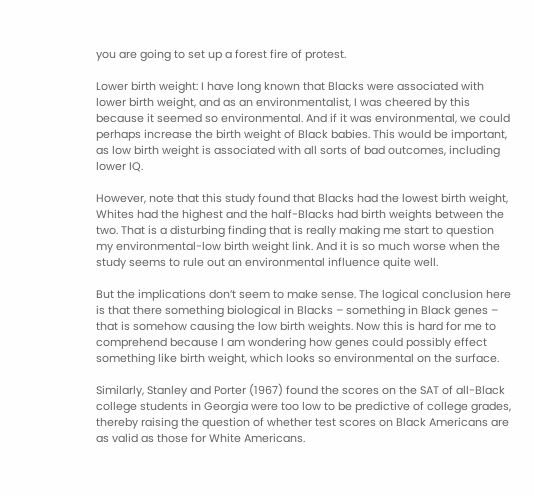you are going to set up a forest fire of protest.

Lower birth weight: I have long known that Blacks were associated with lower birth weight, and as an environmentalist, I was cheered by this because it seemed so environmental. And if it was environmental, we could perhaps increase the birth weight of Black babies. This would be important, as low birth weight is associated with all sorts of bad outcomes, including lower IQ.

However, note that this study found that Blacks had the lowest birth weight, Whites had the highest and the half-Blacks had birth weights between the two. That is a disturbing finding that is really making me start to question my environmental-low birth weight link. And it is so much worse when the study seems to rule out an environmental influence quite well.

But the implications don’t seem to make sense. The logical conclusion here is that there something biological in Blacks – something in Black genes – that is somehow causing the low birth weights. Now this is hard for me to comprehend because I am wondering how genes could possibly effect something like birth weight, which looks so environmental on the surface.

Similarly, Stanley and Porter (1967) found the scores on the SAT of all-Black college students in Georgia were too low to be predictive of college grades, thereby raising the question of whether test scores on Black Americans are as valid as those for White Americans.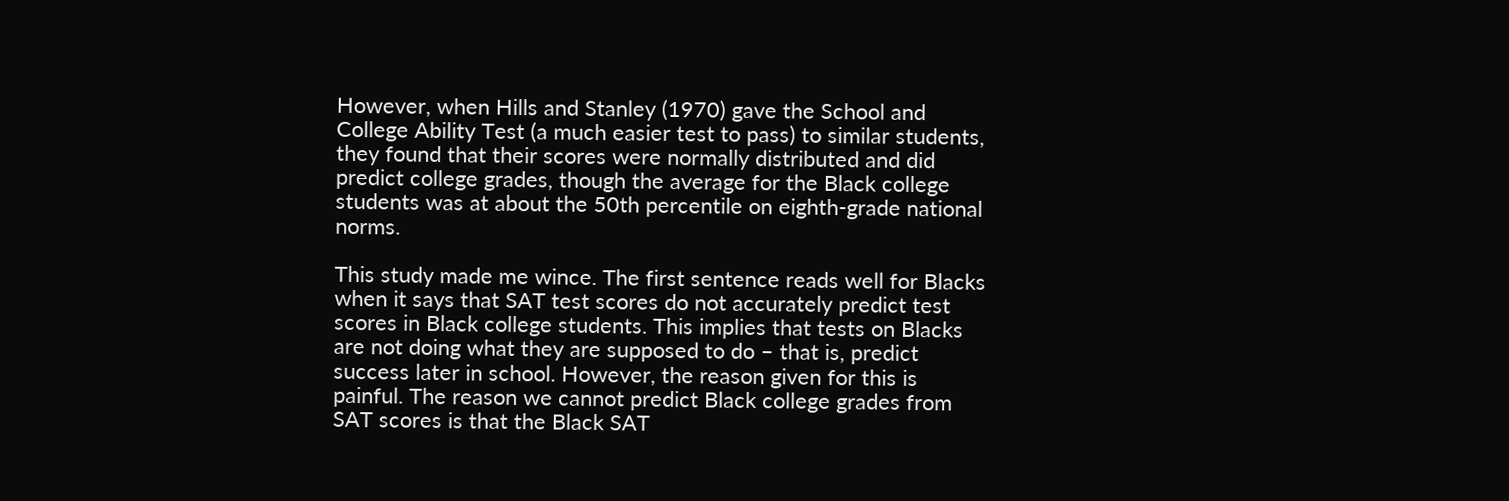However, when Hills and Stanley (1970) gave the School and College Ability Test (a much easier test to pass) to similar students, they found that their scores were normally distributed and did predict college grades, though the average for the Black college students was at about the 50th percentile on eighth-grade national norms.

This study made me wince. The first sentence reads well for Blacks when it says that SAT test scores do not accurately predict test scores in Black college students. This implies that tests on Blacks are not doing what they are supposed to do – that is, predict success later in school. However, the reason given for this is painful. The reason we cannot predict Black college grades from SAT scores is that the Black SAT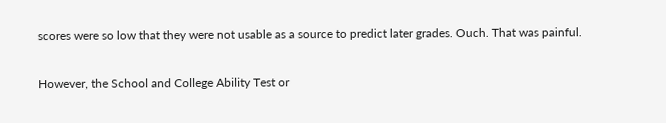scores were so low that they were not usable as a source to predict later grades. Ouch. That was painful.

However, the School and College Ability Test or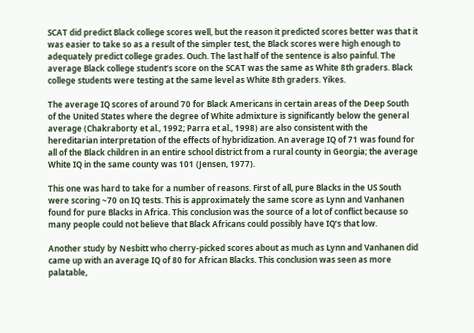SCAT did predict Black college scores well, but the reason it predicted scores better was that it was easier to take so as a result of the simpler test, the Black scores were high enough to adequately predict college grades. Ouch. The last half of the sentence is also painful. The average Black college student’s score on the SCAT was the same as White 8th graders. Black college students were testing at the same level as White 8th graders. Yikes.

The average IQ scores of around 70 for Black Americans in certain areas of the Deep South of the United States where the degree of White admixture is significantly below the general average (Chakraborty et al., 1992; Parra et al., 1998) are also consistent with the hereditarian interpretation of the effects of hybridization. An average IQ of 71 was found for all of the Black children in an entire school district from a rural county in Georgia; the average White IQ in the same county was 101 (Jensen, 1977).

This one was hard to take for a number of reasons. First of all, pure Blacks in the US South were scoring ~70 on IQ tests. This is approximately the same score as Lynn and Vanhanen found for pure Blacks in Africa. This conclusion was the source of a lot of conflict because so many people could not believe that Black Africans could possibly have IQ’s that low.

Another study by Nesbitt who cherry-picked scores about as much as Lynn and Vanhanen did came up with an average IQ of 80 for African Blacks. This conclusion was seen as more palatable,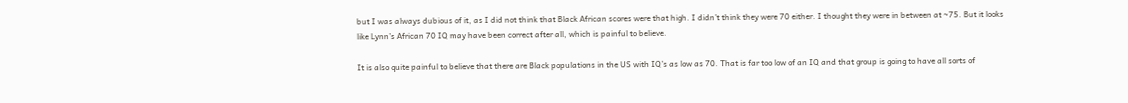but I was always dubious of it, as I did not think that Black African scores were that high. I didn’t think they were 70 either. I thought they were in between at ~75. But it looks like Lynn’s African 70 IQ may have been correct after all, which is painful to believe.

It is also quite painful to believe that there are Black populations in the US with IQ’s as low as 70. That is far too low of an IQ and that group is going to have all sorts of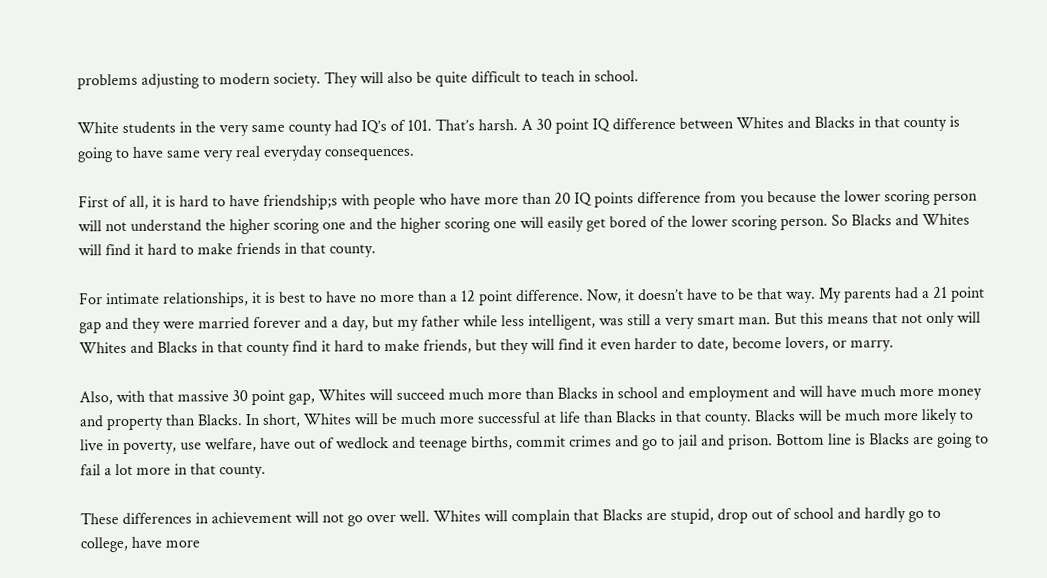problems adjusting to modern society. They will also be quite difficult to teach in school.

White students in the very same county had IQ’s of 101. That’s harsh. A 30 point IQ difference between Whites and Blacks in that county is going to have same very real everyday consequences.

First of all, it is hard to have friendship;s with people who have more than 20 IQ points difference from you because the lower scoring person will not understand the higher scoring one and the higher scoring one will easily get bored of the lower scoring person. So Blacks and Whites will find it hard to make friends in that county.

For intimate relationships, it is best to have no more than a 12 point difference. Now, it doesn’t have to be that way. My parents had a 21 point gap and they were married forever and a day, but my father while less intelligent, was still a very smart man. But this means that not only will Whites and Blacks in that county find it hard to make friends, but they will find it even harder to date, become lovers, or marry.

Also, with that massive 30 point gap, Whites will succeed much more than Blacks in school and employment and will have much more money and property than Blacks. In short, Whites will be much more successful at life than Blacks in that county. Blacks will be much more likely to live in poverty, use welfare, have out of wedlock and teenage births, commit crimes and go to jail and prison. Bottom line is Blacks are going to fail a lot more in that county.

These differences in achievement will not go over well. Whites will complain that Blacks are stupid, drop out of school and hardly go to college, have more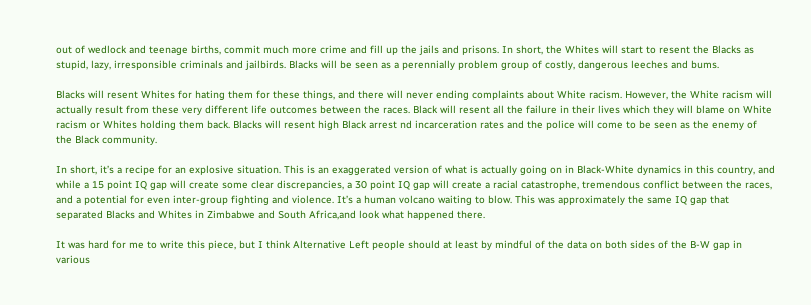out of wedlock and teenage births, commit much more crime and fill up the jails and prisons. In short, the Whites will start to resent the Blacks as stupid, lazy, irresponsible criminals and jailbirds. Blacks will be seen as a perennially problem group of costly, dangerous leeches and bums.

Blacks will resent Whites for hating them for these things, and there will never ending complaints about White racism. However, the White racism will actually result from these very different life outcomes between the races. Black will resent all the failure in their lives which they will blame on White racism or Whites holding them back. Blacks will resent high Black arrest nd incarceration rates and the police will come to be seen as the enemy of the Black community.

In short, it’s a recipe for an explosive situation. This is an exaggerated version of what is actually going on in Black-White dynamics in this country, and while a 15 point IQ gap will create some clear discrepancies, a 30 point IQ gap will create a racial catastrophe, tremendous conflict between the races, and a potential for even inter-group fighting and violence. It’s a human volcano waiting to blow. This was approximately the same IQ gap that separated Blacks and Whites in Zimbabwe and South Africa,and look what happened there.

It was hard for me to write this piece, but I think Alternative Left people should at least by mindful of the data on both sides of the B-W gap in various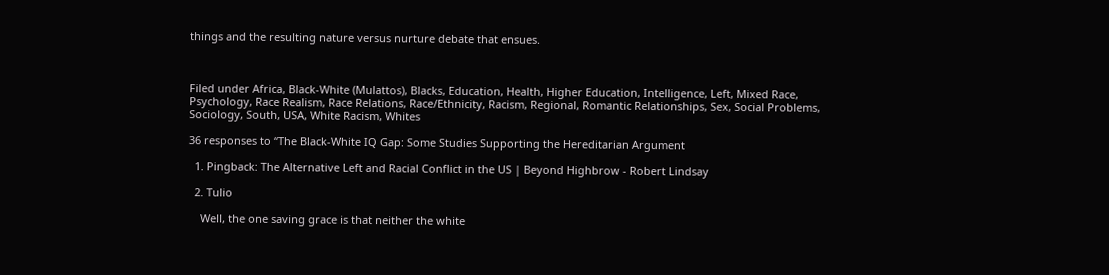things and the resulting nature versus nurture debate that ensues.



Filed under Africa, Black-White (Mulattos), Blacks, Education, Health, Higher Education, Intelligence, Left, Mixed Race, Psychology, Race Realism, Race Relations, Race/Ethnicity, Racism, Regional, Romantic Relationships, Sex, Social Problems, Sociology, South, USA, White Racism, Whites

36 responses to “The Black-White IQ Gap: Some Studies Supporting the Hereditarian Argument

  1. Pingback: The Alternative Left and Racial Conflict in the US | Beyond Highbrow - Robert Lindsay

  2. Tulio

    Well, the one saving grace is that neither the white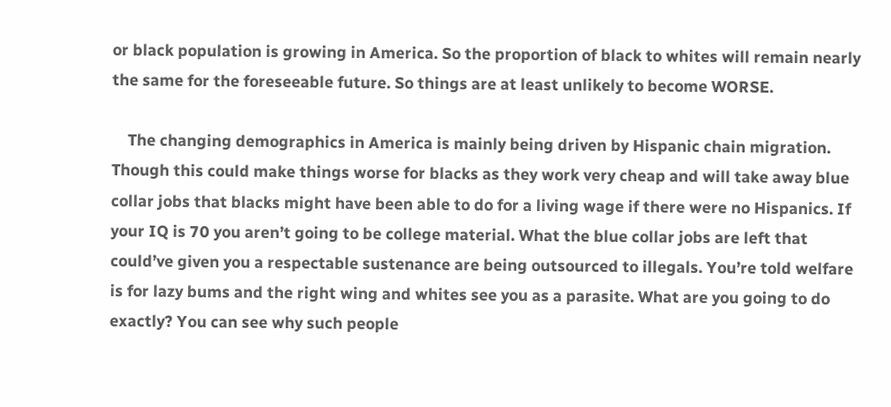or black population is growing in America. So the proportion of black to whites will remain nearly the same for the foreseeable future. So things are at least unlikely to become WORSE.

    The changing demographics in America is mainly being driven by Hispanic chain migration. Though this could make things worse for blacks as they work very cheap and will take away blue collar jobs that blacks might have been able to do for a living wage if there were no Hispanics. If your IQ is 70 you aren’t going to be college material. What the blue collar jobs are left that could’ve given you a respectable sustenance are being outsourced to illegals. You’re told welfare is for lazy bums and the right wing and whites see you as a parasite. What are you going to do exactly? You can see why such people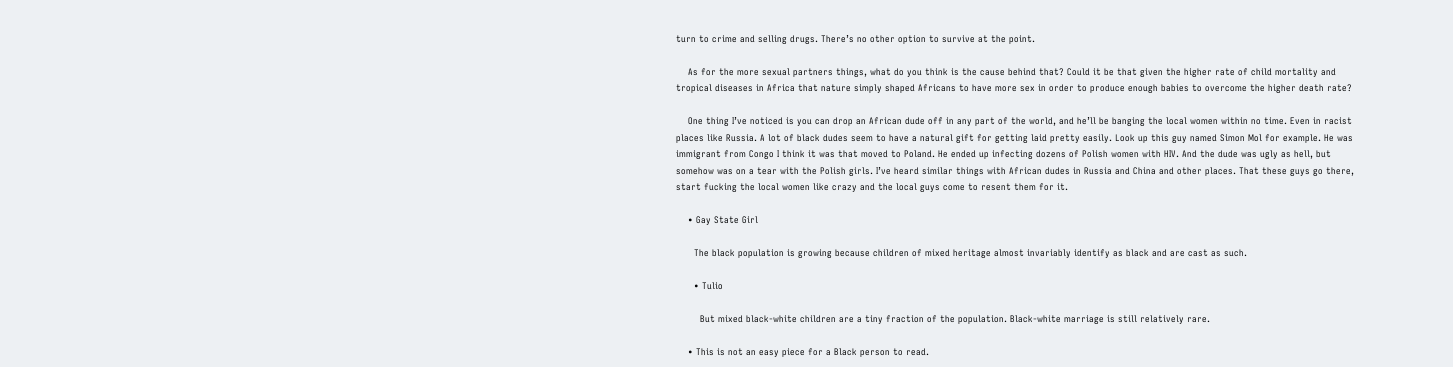turn to crime and selling drugs. There’s no other option to survive at the point.

    As for the more sexual partners things, what do you think is the cause behind that? Could it be that given the higher rate of child mortality and tropical diseases in Africa that nature simply shaped Africans to have more sex in order to produce enough babies to overcome the higher death rate?

    One thing I’ve noticed is you can drop an African dude off in any part of the world, and he’ll be banging the local women within no time. Even in racist places like Russia. A lot of black dudes seem to have a natural gift for getting laid pretty easily. Look up this guy named Simon Mol for example. He was immigrant from Congo I think it was that moved to Poland. He ended up infecting dozens of Polish women with HIV. And the dude was ugly as hell, but somehow was on a tear with the Polish girls. I’ve heard similar things with African dudes in Russia and China and other places. That these guys go there, start fucking the local women like crazy and the local guys come to resent them for it.

    • Gay State Girl

      The black population is growing because children of mixed heritage almost invariably identify as black and are cast as such.

      • Tulio

        But mixed black-white children are a tiny fraction of the population. Black-white marriage is still relatively rare.

    • This is not an easy piece for a Black person to read.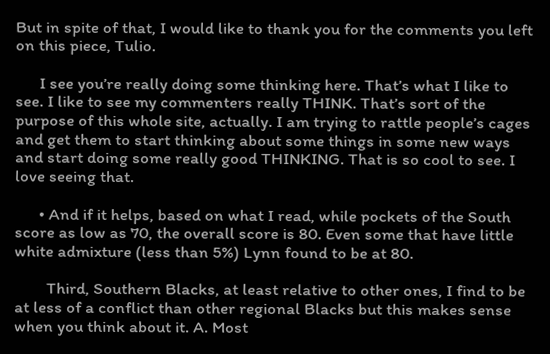But in spite of that, I would like to thank you for the comments you left on this piece, Tulio.

      I see you’re really doing some thinking here. That’s what I like to see. I like to see my commenters really THINK. That’s sort of the purpose of this whole site, actually. I am trying to rattle people’s cages and get them to start thinking about some things in some new ways and start doing some really good THINKING. That is so cool to see. I love seeing that.

      • And if it helps, based on what I read, while pockets of the South score as low as 70, the overall score is 80. Even some that have little white admixture (less than 5%) Lynn found to be at 80.

        Third, Southern Blacks, at least relative to other ones, I find to be at less of a conflict than other regional Blacks but this makes sense when you think about it. A. Most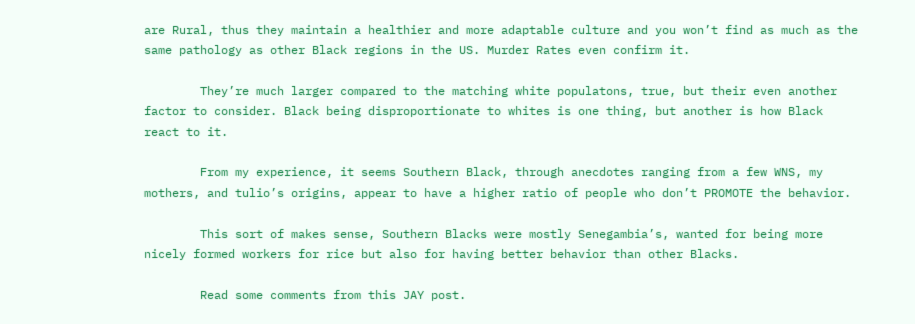are Rural, thus they maintain a healthier and more adaptable culture and you won’t find as much as the same pathology as other Black regions in the US. Murder Rates even confirm it.

        They’re much larger compared to the matching white populatons, true, but their even another factor to consider. Black being disproportionate to whites is one thing, but another is how Black react to it.

        From my experience, it seems Southern Black, through anecdotes ranging from a few WNS, my mothers, and tulio’s origins, appear to have a higher ratio of people who don’t PROMOTE the behavior.

        This sort of makes sense, Southern Blacks were mostly Senegambia’s, wanted for being more nicely formed workers for rice but also for having better behavior than other Blacks.

        Read some comments from this JAY post.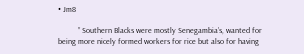• Jm8

          ” Southern Blacks were mostly Senegambia’s, wanted for being more nicely formed workers for rice but also for having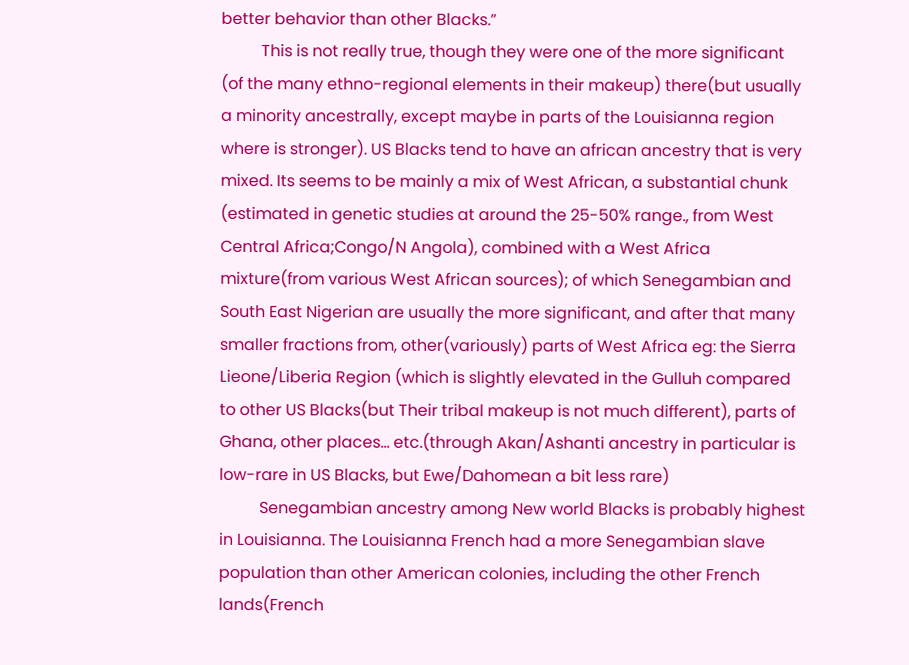better behavior than other Blacks.”
          This is not really true, though they were one of the more significant (of the many ethno-regional elements in their makeup) there(but usually a minority ancestrally, except maybe in parts of the Louisianna region where is stronger). US Blacks tend to have an african ancestry that is very mixed. Its seems to be mainly a mix of West African, a substantial chunk (estimated in genetic studies at around the 25-50% range., from West Central Africa;Congo/N Angola), combined with a West Africa mixture(from various West African sources); of which Senegambian and South East Nigerian are usually the more significant, and after that many smaller fractions from, other(variously) parts of West Africa eg: the Sierra Lieone/Liberia Region (which is slightly elevated in the Gulluh compared to other US Blacks(but Their tribal makeup is not much different), parts of Ghana, other places… etc.(through Akan/Ashanti ancestry in particular is low-rare in US Blacks, but Ewe/Dahomean a bit less rare)
          Senegambian ancestry among New world Blacks is probably highest in Louisianna. The Louisianna French had a more Senegambian slave population than other American colonies, including the other French lands(French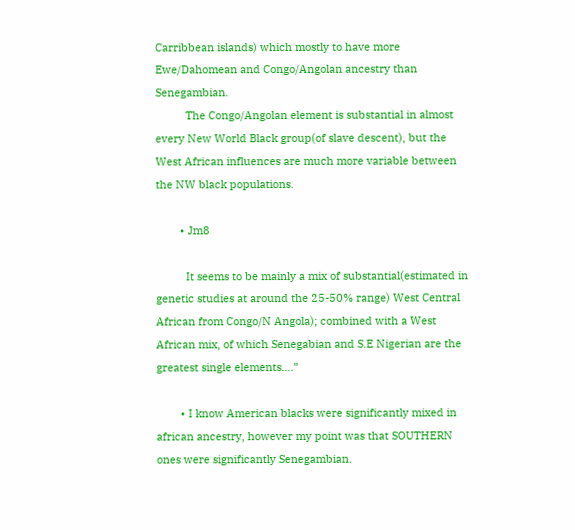Carribbean islands) which mostly to have more Ewe/Dahomean and Congo/Angolan ancestry than Senegambian.
          The Congo/Angolan element is substantial in almost every New World Black group(of slave descent), but the West African influences are much more variable between the NW black populations.

        • Jm8

          It seems to be mainly a mix of substantial(estimated in genetic studies at around the 25-50% range) West Central African from Congo/N Angola); combined with a West African mix, of which Senegabian and S.E Nigerian are the greatest single elements….”

        • I know American blacks were significantly mixed in african ancestry, however my point was that SOUTHERN ones were significantly Senegambian.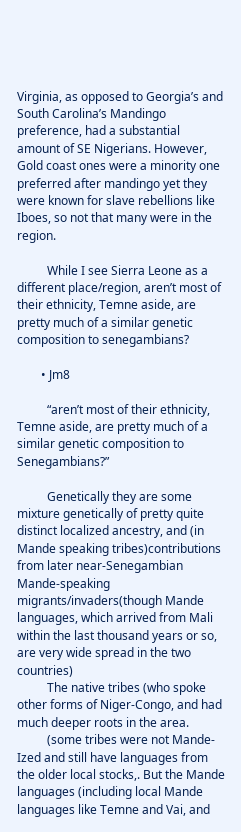Virginia, as opposed to Georgia’s and South Carolina’s Mandingo preference, had a substantial amount of SE Nigerians. However, Gold coast ones were a minority one preferred after mandingo yet they were known for slave rebellions like Iboes, so not that many were in the region.

          While I see Sierra Leone as a different place/region, aren’t most of their ethnicity, Temne aside, are pretty much of a similar genetic composition to senegambians?

        • Jm8

          “aren’t most of their ethnicity, Temne aside, are pretty much of a similar genetic composition to Senegambians?”

          Genetically they are some mixture genetically of pretty quite distinct localized ancestry, and (in Mande speaking tribes)contributions from later near-Senegambian Mande-speaking migrants/invaders(though Mande languages, which arrived from Mali within the last thousand years or so, are very wide spread in the two countries)
          The native tribes (who spoke other forms of Niger-Congo, and had much deeper roots in the area.
          (some tribes were not Mande-Ized and still have languages from the older local stocks,. But the Mande languages (including local Mande languages like Temne and Vai, and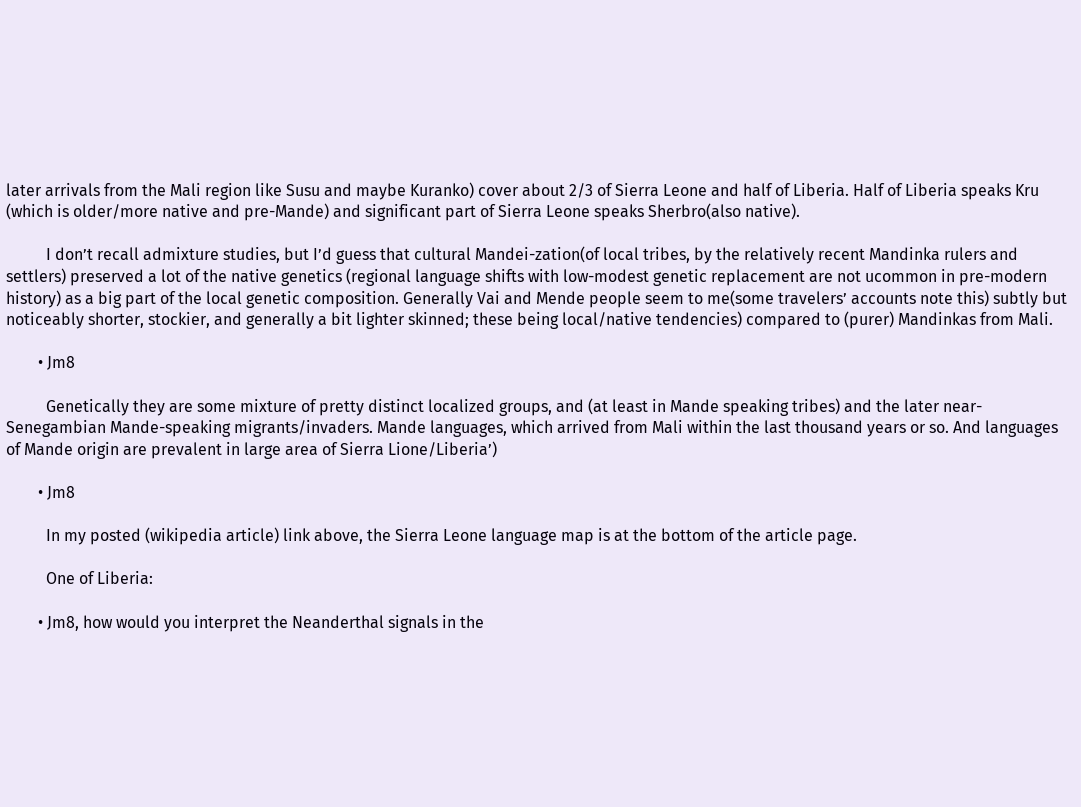later arrivals from the Mali region like Susu and maybe Kuranko) cover about 2/3 of Sierra Leone and half of Liberia. Half of Liberia speaks Kru (which is older/more native and pre-Mande) and significant part of Sierra Leone speaks Sherbro(also native).

          I don’t recall admixture studies, but I’d guess that cultural Mandei-zation(of local tribes, by the relatively recent Mandinka rulers and settlers) preserved a lot of the native genetics (regional language shifts with low-modest genetic replacement are not ucommon in pre-modern history) as a big part of the local genetic composition. Generally Vai and Mende people seem to me(some travelers’ accounts note this) subtly but noticeably shorter, stockier, and generally a bit lighter skinned; these being local/native tendencies) compared to (purer) Mandinkas from Mali.

        • Jm8

          Genetically they are some mixture of pretty distinct localized groups, and (at least in Mande speaking tribes) and the later near-Senegambian Mande-speaking migrants/invaders. Mande languages, which arrived from Mali within the last thousand years or so. And languages of Mande origin are prevalent in large area of Sierra Lione/Liberia’)

        • Jm8

          In my posted (wikipedia article) link above, the Sierra Leone language map is at the bottom of the article page.

          One of Liberia:

        • Jm8, how would you interpret the Neanderthal signals in the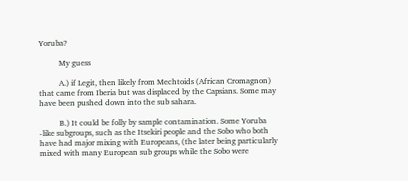Yoruba?

          My guess

          A.) if Legit, then likely from Mechtoids (African Cromagnon) that came from Iberia but was displaced by the Capsians. Some may have been pushed down into the sub sahara.

          B.) It could be folly by sample contamination. Some Yoruba -like subgroups, such as the Itsekiri people and the Sobo who both have had major mixing with Europeans, (the later being particularly mixed with many European sub groups while the Sobo were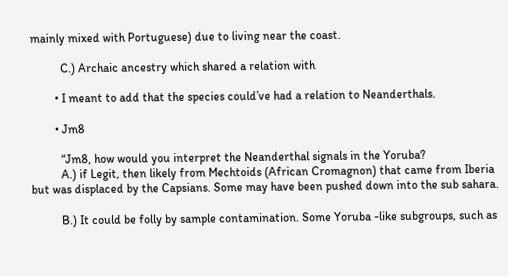mainly mixed with Portuguese) due to living near the coast.

          C.) Archaic ancestry which shared a relation with

        • I meant to add that the species could’ve had a relation to Neanderthals.

        • Jm8

          “Jm8, how would you interpret the Neanderthal signals in the Yoruba?
          A.) if Legit, then likely from Mechtoids (African Cromagnon) that came from Iberia but was displaced by the Capsians. Some may have been pushed down into the sub sahara.

          B.) It could be folly by sample contamination. Some Yoruba -like subgroups, such as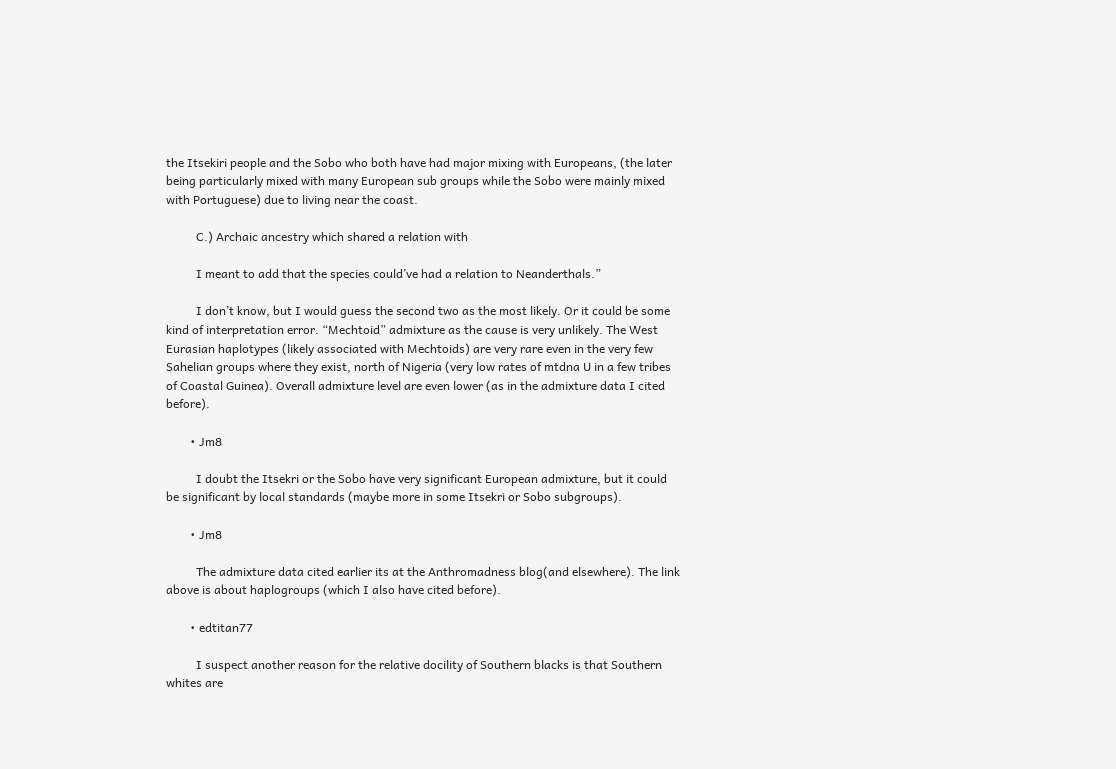the Itsekiri people and the Sobo who both have had major mixing with Europeans, (the later being particularly mixed with many European sub groups while the Sobo were mainly mixed with Portuguese) due to living near the coast.

          C.) Archaic ancestry which shared a relation with

          I meant to add that the species could’ve had a relation to Neanderthals.”

          I don’t know, but I would guess the second two as the most likely. Or it could be some kind of interpretation error. “Mechtoid” admixture as the cause is very unlikely. The West Eurasian haplotypes (likely associated with Mechtoids) are very rare even in the very few Sahelian groups where they exist, north of Nigeria (very low rates of mtdna U in a few tribes of Coastal Guinea). Overall admixture level are even lower (as in the admixture data I cited before).

        • Jm8

          I doubt the Itsekri or the Sobo have very significant European admixture, but it could be significant by local standards (maybe more in some Itsekri or Sobo subgroups).

        • Jm8

          The admixture data cited earlier its at the Anthromadness blog(and elsewhere). The link above is about haplogroups (which I also have cited before).

        • edtitan77

          I suspect another reason for the relative docility of Southern blacks is that Southern whites are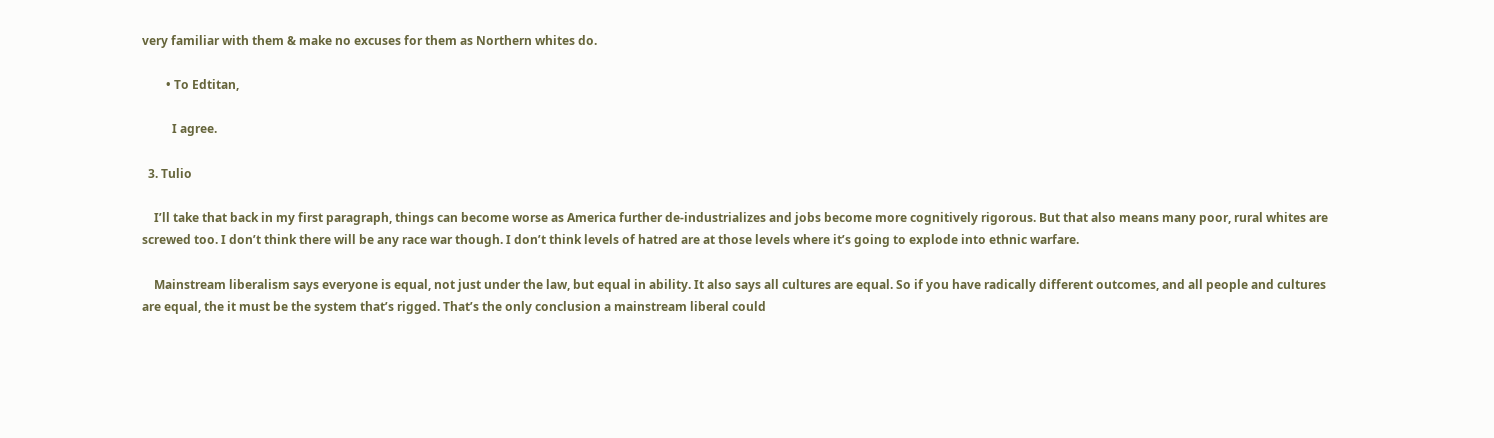very familiar with them & make no excuses for them as Northern whites do.

        • To Edtitan,

          I agree.

  3. Tulio

    I’ll take that back in my first paragraph, things can become worse as America further de-industrializes and jobs become more cognitively rigorous. But that also means many poor, rural whites are screwed too. I don’t think there will be any race war though. I don’t think levels of hatred are at those levels where it’s going to explode into ethnic warfare.

    Mainstream liberalism says everyone is equal, not just under the law, but equal in ability. It also says all cultures are equal. So if you have radically different outcomes, and all people and cultures are equal, the it must be the system that’s rigged. That’s the only conclusion a mainstream liberal could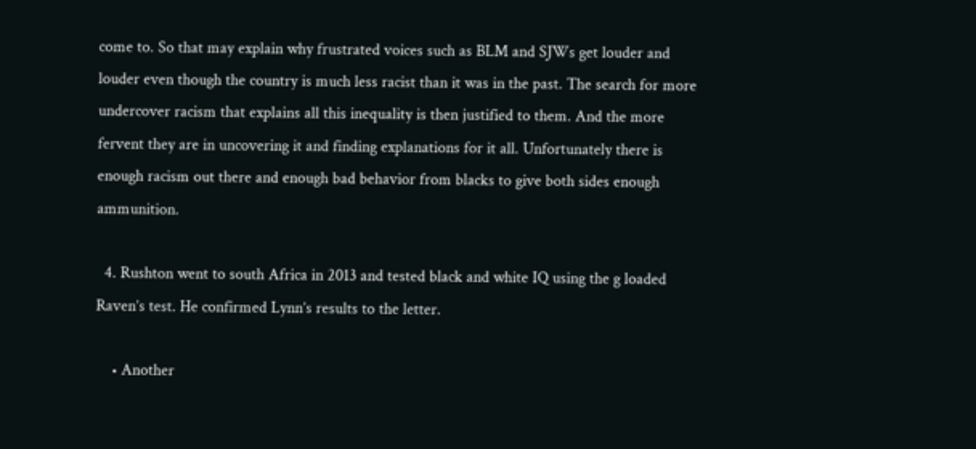come to. So that may explain why frustrated voices such as BLM and SJWs get louder and louder even though the country is much less racist than it was in the past. The search for more undercover racism that explains all this inequality is then justified to them. And the more fervent they are in uncovering it and finding explanations for it all. Unfortunately there is enough racism out there and enough bad behavior from blacks to give both sides enough ammunition.

  4. Rushton went to south Africa in 2013 and tested black and white IQ using the g loaded Raven’s test. He confirmed Lynn’s results to the letter.

    • Another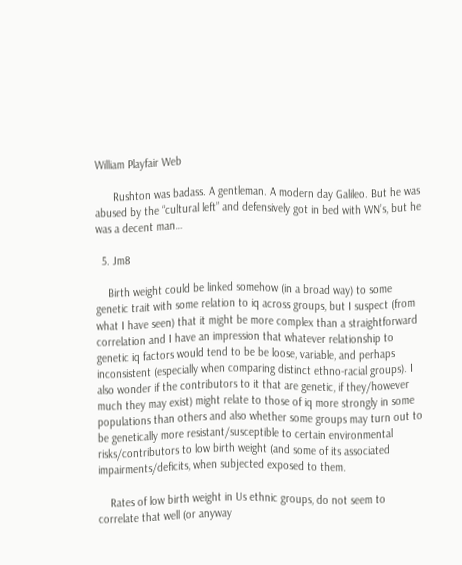William Playfair Web

      Rushton was badass. A gentleman. A modern day Galileo. But he was abused by the “cultural left” and defensively got in bed with WN’s, but he was a decent man…

  5. Jm8

    Birth weight could be linked somehow (in a broad way) to some genetic trait with some relation to iq across groups, but I suspect (from what I have seen) that it might be more complex than a straightforward correlation and I have an impression that whatever relationship to genetic iq factors would tend to be be loose, variable, and perhaps inconsistent (especially when comparing distinct ethno-racial groups). I also wonder if the contributors to it that are genetic, if they/however much they may exist) might relate to those of iq more strongly in some populations than others and also whether some groups may turn out to be genetically more resistant/susceptible to certain environmental risks/contributors to low birth weight (and some of its associated impairments/deficits, when subjected exposed to them.

    Rates of low birth weight in Us ethnic groups, do not seem to correlate that well (or anyway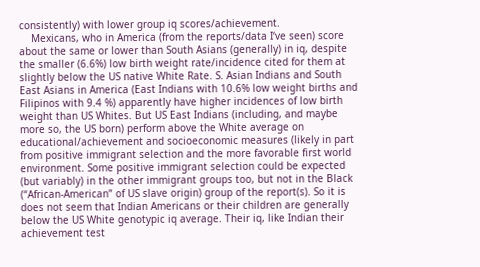consistently) with lower group iq scores/achievement.
    Mexicans, who in America (from the reports/data I‘ve seen) score about the same or lower than South Asians (generally) in iq, despite the smaller (6.6%) low birth weight rate/incidence cited for them at slightly below the US native White Rate. S. Asian Indians and South East Asians in America (East Indians with 10.6% low weight births and Filipinos with 9.4 %) apparently have higher incidences of low birth weight than US Whites. But US East Indians (including, and maybe more so, the US born) perform above the White average on educational/achievement and socioeconomic measures (likely in part from positive immigrant selection and the more favorable first world environment. Some positive immigrant selection could be expected (but variably) in the other immigrant groups too, but not in the Black (“African-American” of US slave origin) group of the report(s). So it is does not seem that Indian Americans or their children are generally below the US White genotypic iq average. Their iq, like Indian their achievement test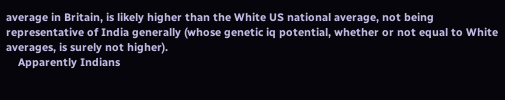average in Britain, is likely higher than the White US national average, not being representative of India generally (whose genetic iq potential, whether or not equal to White averages, is surely not higher).
    Apparently Indians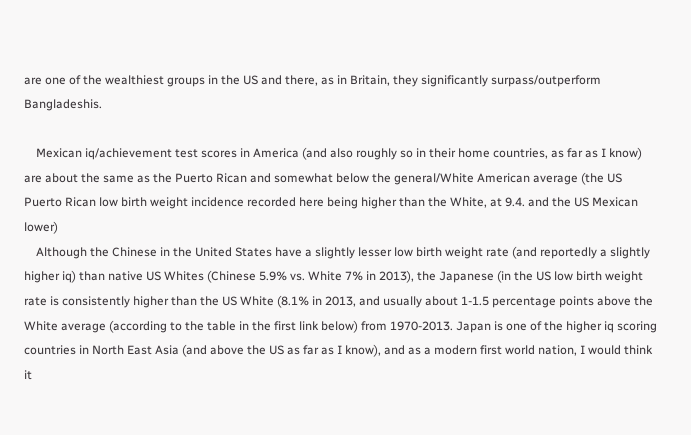are one of the wealthiest groups in the US and there, as in Britain, they significantly surpass/outperform Bangladeshis.

    Mexican iq/achievement test scores in America (and also roughly so in their home countries, as far as I know) are about the same as the Puerto Rican and somewhat below the general/White American average (the US Puerto Rican low birth weight incidence recorded here being higher than the White, at 9.4. and the US Mexican lower)
    Although the Chinese in the United States have a slightly lesser low birth weight rate (and reportedly a slightly higher iq) than native US Whites (Chinese 5.9% vs. White 7% in 2013), the Japanese (in the US low birth weight rate is consistently higher than the US White (8.1% in 2013, and usually about 1-1.5 percentage points above the White average (according to the table in the first link below) from 1970-2013. Japan is one of the higher iq scoring countries in North East Asia (and above the US as far as I know), and as a modern first world nation, I would think it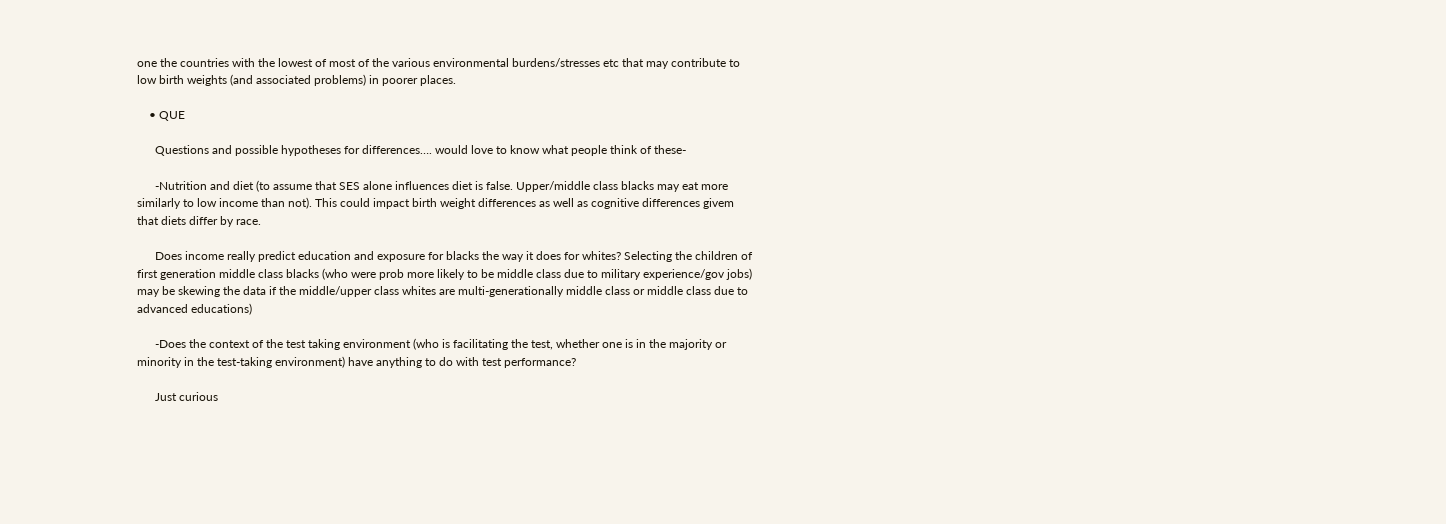one the countries with the lowest of most of the various environmental burdens/stresses etc that may contribute to low birth weights (and associated problems) in poorer places.

    • QUE

      Questions and possible hypotheses for differences…. would love to know what people think of these-

      -Nutrition and diet (to assume that SES alone influences diet is false. Upper/middle class blacks may eat more similarly to low income than not). This could impact birth weight differences as well as cognitive differences givem that diets differ by race.

      Does income really predict education and exposure for blacks the way it does for whites? Selecting the children of first generation middle class blacks (who were prob more likely to be middle class due to military experience/gov jobs) may be skewing the data if the middle/upper class whites are multi-generationally middle class or middle class due to advanced educations)

      -Does the context of the test taking environment (who is facilitating the test, whether one is in the majority or minority in the test-taking environment) have anything to do with test performance?

      Just curious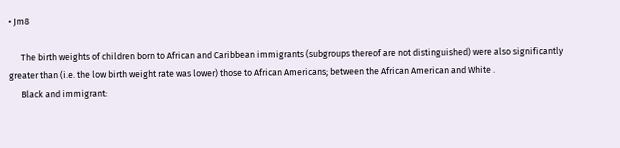• Jm8

      The birth weights of children born to African and Caribbean immigrants (subgroups thereof are not distinguished) were also significantly greater than (i.e. the low birth weight rate was lower) those to African Americans; between the African American and White .
      Black and immigrant: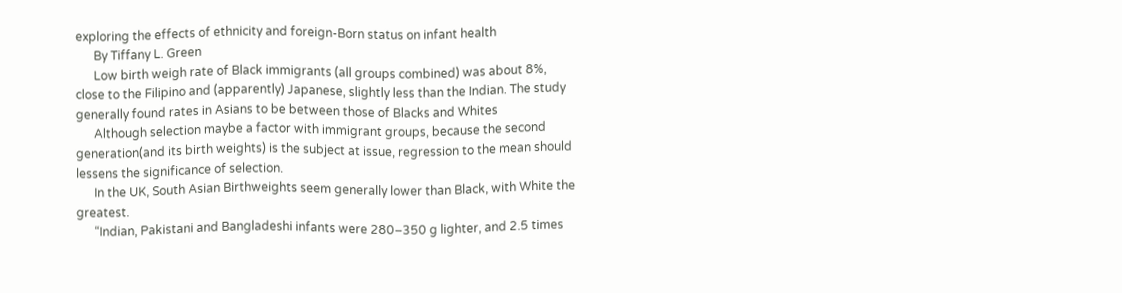exploring the effects of ethnicity and foreign-Born status on infant health
      By Tiffany L. Green
      Low birth weigh rate of Black immigrants (all groups combined) was about 8%, close to the Filipino and (apparently) Japanese, slightly less than the Indian. The study generally found rates in Asians to be between those of Blacks and Whites
      Although selection maybe a factor with immigrant groups, because the second generation(and its birth weights) is the subject at issue, regression to the mean should lessens the significance of selection.
      In the UK, South Asian Birthweights seem generally lower than Black, with White the greatest.
      “Indian, Pakistani and Bangladeshi infants were 280–350 g lighter, and 2.5 times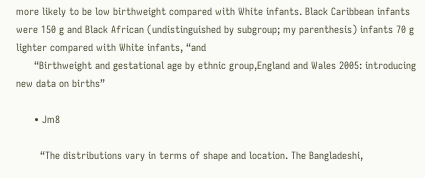more likely to be low birthweight compared with White infants. Black Caribbean infants were 150 g and Black African (undistinguished by subgroup; my parenthesis) infants 70 g lighter compared with White infants, “and
      “Birthweight and gestational age by ethnic group,England and Wales 2005: introducing new data on births”

      • Jm8

        “The distributions vary in terms of shape and location. The Bangladeshi,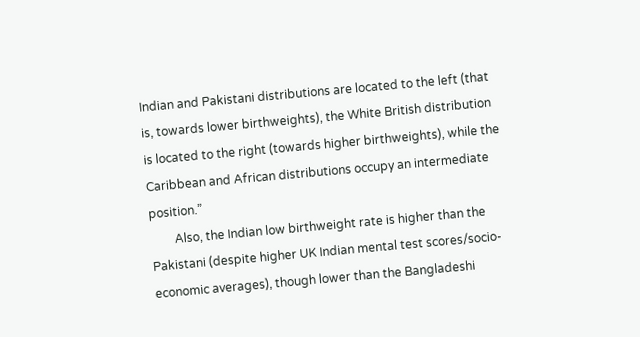Indian and Pakistani distributions are located to the left (that is, towards lower birthweights), the White British distribution is located to the right (towards higher birthweights), while the Caribbean and African distributions occupy an intermediate position.”
        Also, the Indian low birthweight rate is higher than the Pakistani (despite higher UK Indian mental test scores/socio-economic averages), though lower than the Bangladeshi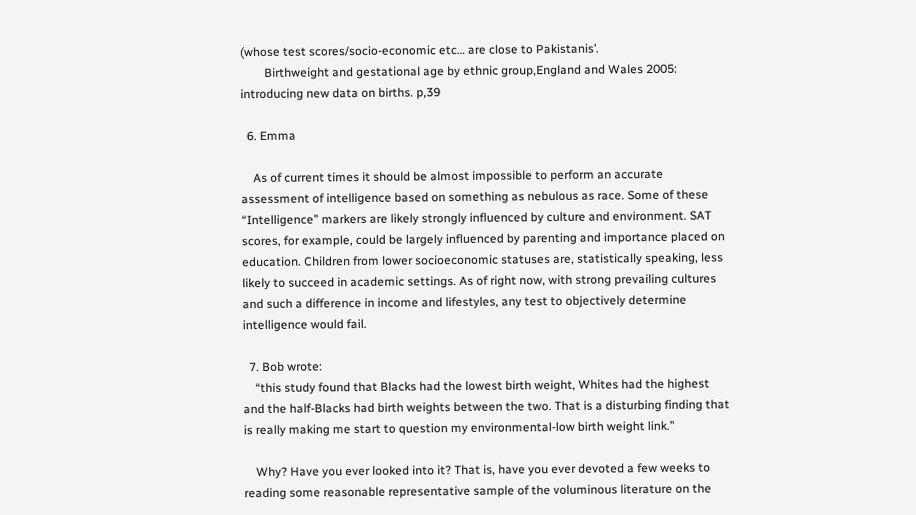(whose test scores/socio-economic etc… are close to Pakistanis’.
        Birthweight and gestational age by ethnic group,England and Wales 2005: introducing new data on births. p,39

  6. Emma

    As of current times it should be almost impossible to perform an accurate assessment of intelligence based on something as nebulous as race. Some of these “Intelligence” markers are likely strongly influenced by culture and environment. SAT scores, for example, could be largely influenced by parenting and importance placed on education. Children from lower socioeconomic statuses are, statistically speaking, less likely to succeed in academic settings. As of right now, with strong prevailing cultures and such a difference in income and lifestyles, any test to objectively determine intelligence would fail.

  7. Bob wrote:
    “this study found that Blacks had the lowest birth weight, Whites had the highest and the half-Blacks had birth weights between the two. That is a disturbing finding that is really making me start to question my environmental-low birth weight link.”

    Why? Have you ever looked into it? That is, have you ever devoted a few weeks to reading some reasonable representative sample of the voluminous literature on the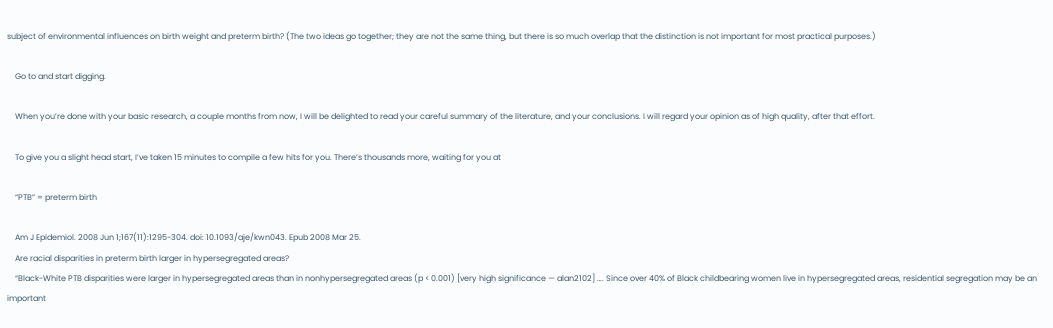subject of environmental influences on birth weight and preterm birth? (The two ideas go together; they are not the same thing, but there is so much overlap that the distinction is not important for most practical purposes.)

    Go to and start digging.

    When you’re done with your basic research, a couple months from now, I will be delighted to read your careful summary of the literature, and your conclusions. I will regard your opinion as of high quality, after that effort.

    To give you a slight head start, I’ve taken 15 minutes to compile a few hits for you. There’s thousands more, waiting for you at

    “PTB” = preterm birth

    Am J Epidemiol. 2008 Jun 1;167(11):1295-304. doi: 10.1093/aje/kwn043. Epub 2008 Mar 25.
    Are racial disparities in preterm birth larger in hypersegregated areas?
    “Black-White PTB disparities were larger in hypersegregated areas than in nonhypersegregated areas (p < 0.001) [very high significance — alan2102] …. Since over 40% of Black childbearing women live in hypersegregated areas, residential segregation may be an important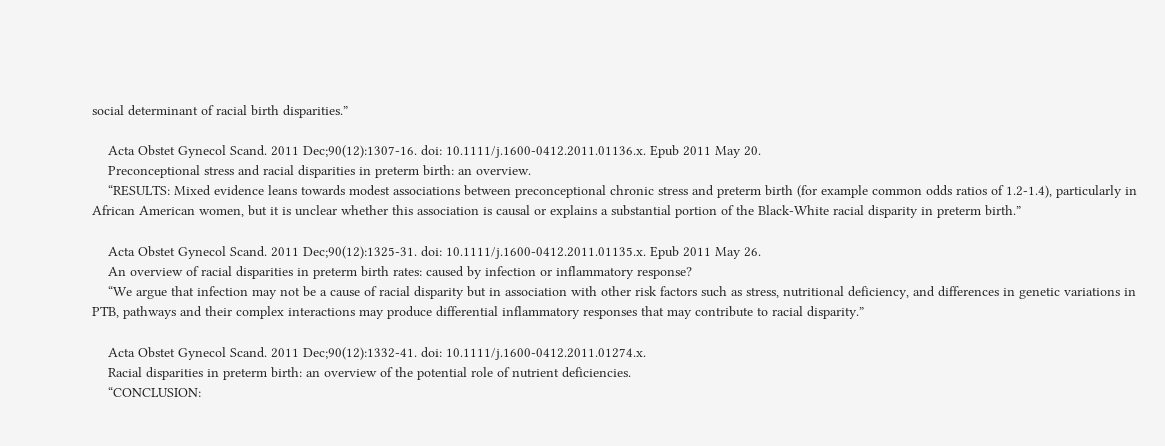social determinant of racial birth disparities.”

    Acta Obstet Gynecol Scand. 2011 Dec;90(12):1307-16. doi: 10.1111/j.1600-0412.2011.01136.x. Epub 2011 May 20.
    Preconceptional stress and racial disparities in preterm birth: an overview.
    “RESULTS: Mixed evidence leans towards modest associations between preconceptional chronic stress and preterm birth (for example common odds ratios of 1.2-1.4), particularly in African American women, but it is unclear whether this association is causal or explains a substantial portion of the Black-White racial disparity in preterm birth.”

    Acta Obstet Gynecol Scand. 2011 Dec;90(12):1325-31. doi: 10.1111/j.1600-0412.2011.01135.x. Epub 2011 May 26.
    An overview of racial disparities in preterm birth rates: caused by infection or inflammatory response?
    “We argue that infection may not be a cause of racial disparity but in association with other risk factors such as stress, nutritional deficiency, and differences in genetic variations in PTB, pathways and their complex interactions may produce differential inflammatory responses that may contribute to racial disparity.”

    Acta Obstet Gynecol Scand. 2011 Dec;90(12):1332-41. doi: 10.1111/j.1600-0412.2011.01274.x.
    Racial disparities in preterm birth: an overview of the potential role of nutrient deficiencies.
    “CONCLUSION: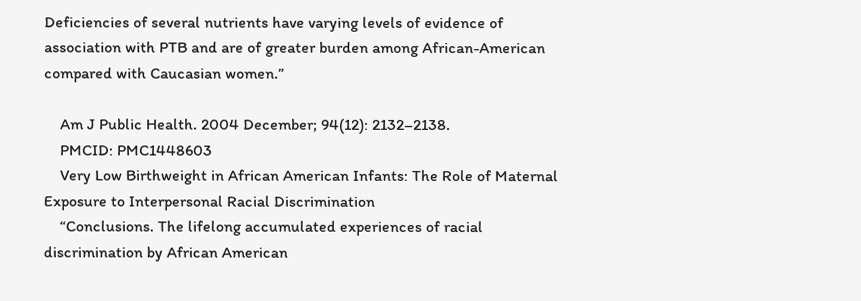Deficiencies of several nutrients have varying levels of evidence of association with PTB and are of greater burden among African-American compared with Caucasian women.”

    Am J Public Health. 2004 December; 94(12): 2132–2138.
    PMCID: PMC1448603
    Very Low Birthweight in African American Infants: The Role of Maternal Exposure to Interpersonal Racial Discrimination
    “Conclusions. The lifelong accumulated experiences of racial discrimination by African American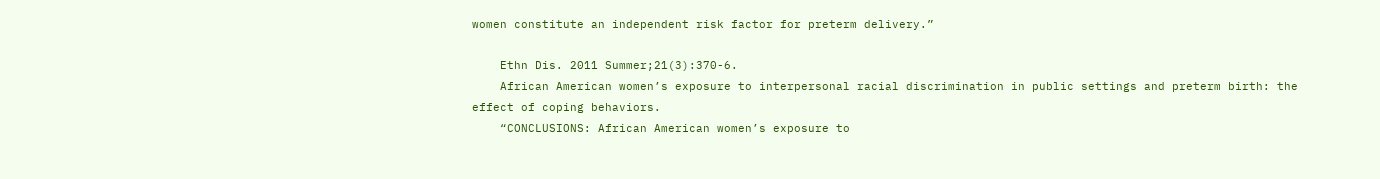women constitute an independent risk factor for preterm delivery.”

    Ethn Dis. 2011 Summer;21(3):370-6.
    African American women’s exposure to interpersonal racial discrimination in public settings and preterm birth: the effect of coping behaviors.
    “CONCLUSIONS: African American women’s exposure to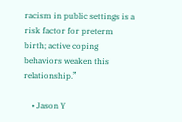racism in public settings is a risk factor for preterm birth; active coping behaviors weaken this relationship.”

    • Jason Y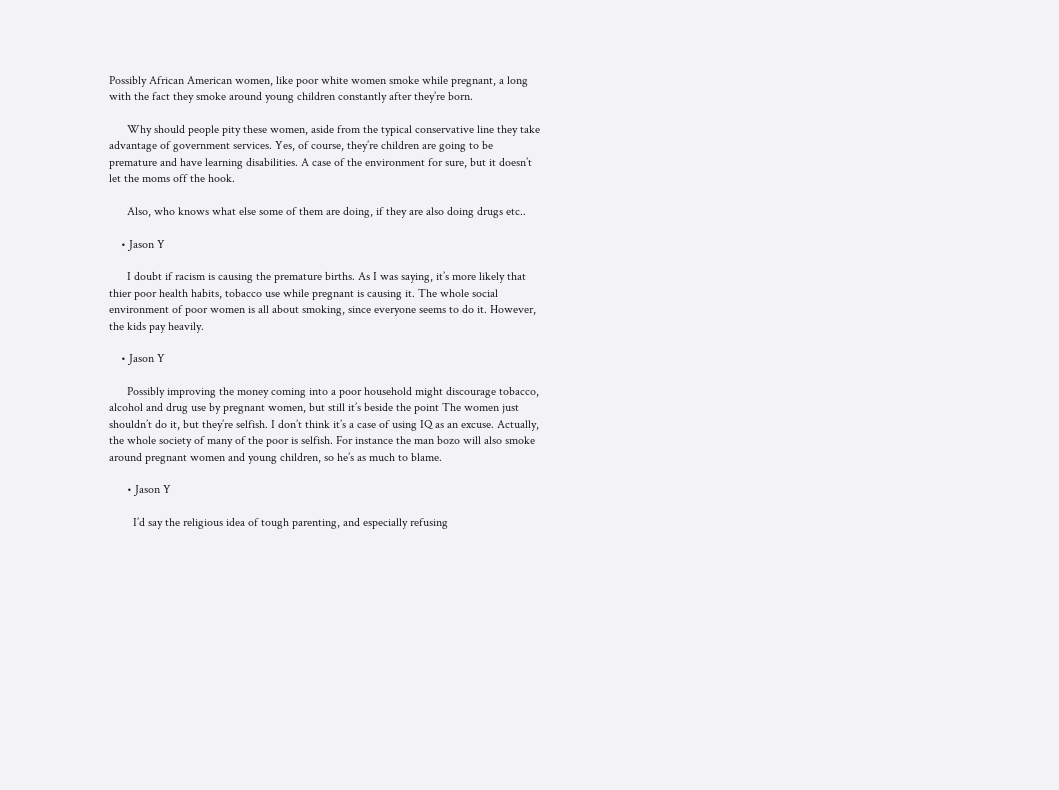Possibly African American women, like poor white women smoke while pregnant, a long with the fact they smoke around young children constantly after they’re born.

      Why should people pity these women, aside from the typical conservative line they take advantage of government services. Yes, of course, they’re children are going to be premature and have learning disabilities. A case of the environment for sure, but it doesn’t let the moms off the hook.

      Also, who knows what else some of them are doing, if they are also doing drugs etc..

    • Jason Y

      I doubt if racism is causing the premature births. As I was saying, it’s more likely that thier poor health habits, tobacco use while pregnant is causing it. The whole social environment of poor women is all about smoking, since everyone seems to do it. However, the kids pay heavily.

    • Jason Y

      Possibly improving the money coming into a poor household might discourage tobacco, alcohol and drug use by pregnant women, but still it’s beside the point The women just shouldn’t do it, but they’re selfish. I don’t think it’s a case of using IQ as an excuse. Actually, the whole society of many of the poor is selfish. For instance the man bozo will also smoke around pregnant women and young children, so he’s as much to blame.

      • Jason Y

        I’d say the religious idea of tough parenting, and especially refusing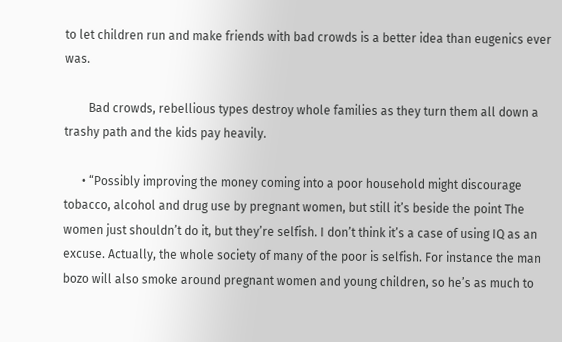to let children run and make friends with bad crowds is a better idea than eugenics ever was.

        Bad crowds, rebellious types destroy whole families as they turn them all down a trashy path and the kids pay heavily.

      • “Possibly improving the money coming into a poor household might discourage tobacco, alcohol and drug use by pregnant women, but still it’s beside the point The women just shouldn’t do it, but they’re selfish. I don’t think it’s a case of using IQ as an excuse. Actually, the whole society of many of the poor is selfish. For instance the man bozo will also smoke around pregnant women and young children, so he’s as much to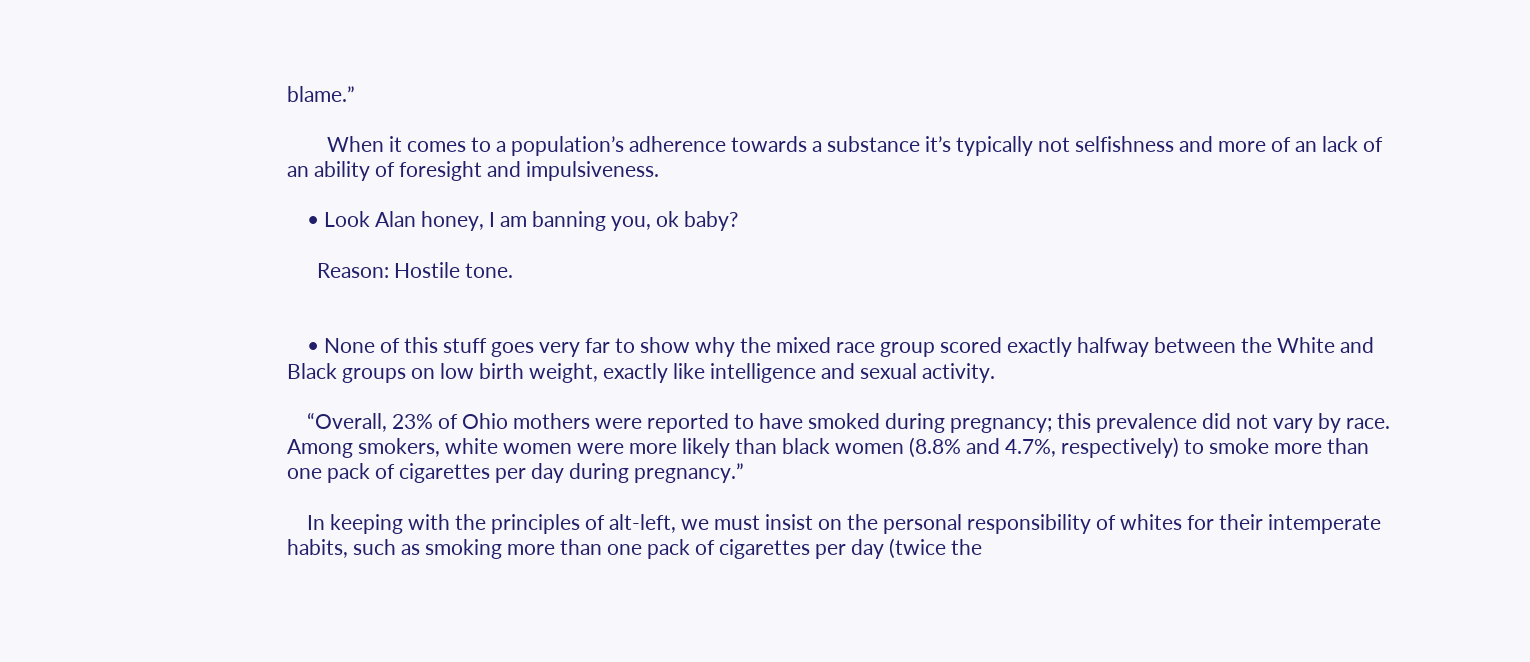blame.”

        When it comes to a population’s adherence towards a substance it’s typically not selfishness and more of an lack of an ability of foresight and impulsiveness.

    • Look Alan honey, I am banning you, ok baby?

      Reason: Hostile tone.


    • None of this stuff goes very far to show why the mixed race group scored exactly halfway between the White and Black groups on low birth weight, exactly like intelligence and sexual activity.

    “Overall, 23% of Ohio mothers were reported to have smoked during pregnancy; this prevalence did not vary by race. Among smokers, white women were more likely than black women (8.8% and 4.7%, respectively) to smoke more than one pack of cigarettes per day during pregnancy.”

    In keeping with the principles of alt-left, we must insist on the personal responsibility of whites for their intemperate habits, such as smoking more than one pack of cigarettes per day (twice the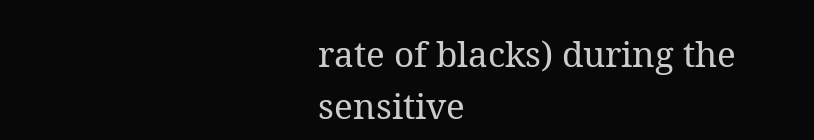rate of blacks) during the sensitive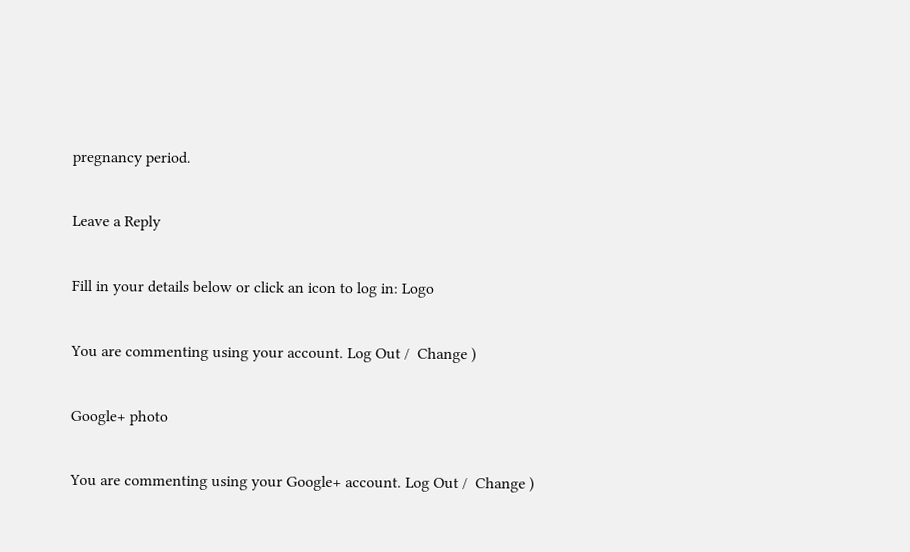pregnancy period.

Leave a Reply

Fill in your details below or click an icon to log in: Logo

You are commenting using your account. Log Out /  Change )

Google+ photo

You are commenting using your Google+ account. Log Out /  Change )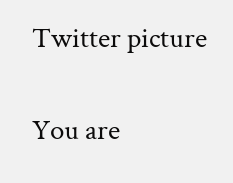Twitter picture

You are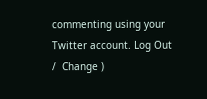commenting using your Twitter account. Log Out /  Change )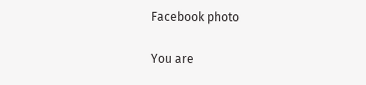Facebook photo

You are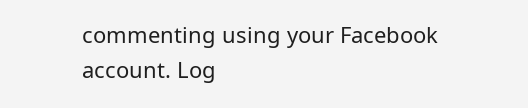commenting using your Facebook account. Log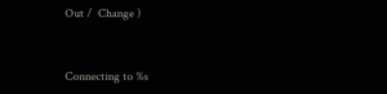Out /  Change )


Connecting to %s